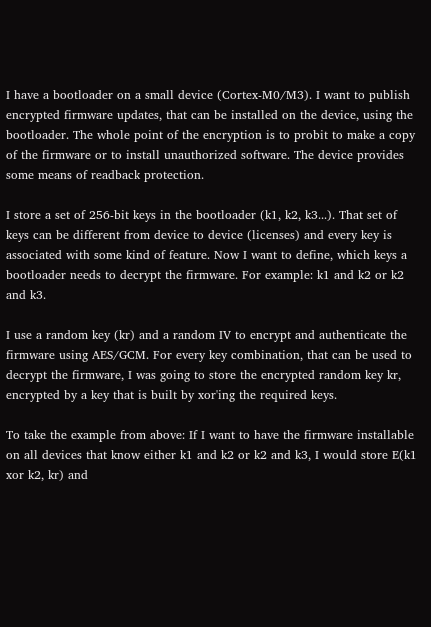I have a bootloader on a small device (Cortex-M0/M3). I want to publish encrypted firmware updates, that can be installed on the device, using the bootloader. The whole point of the encryption is to probit to make a copy of the firmware or to install unauthorized software. The device provides some means of readback protection.

I store a set of 256-bit keys in the bootloader (k1, k2, k3...). That set of keys can be different from device to device (licenses) and every key is associated with some kind of feature. Now I want to define, which keys a bootloader needs to decrypt the firmware. For example: k1 and k2 or k2 and k3.

I use a random key (kr) and a random IV to encrypt and authenticate the firmware using AES/GCM. For every key combination, that can be used to decrypt the firmware, I was going to store the encrypted random key kr, encrypted by a key that is built by xor'ing the required keys.

To take the example from above: If I want to have the firmware installable on all devices that know either k1 and k2 or k2 and k3, I would store E(k1 xor k2, kr) and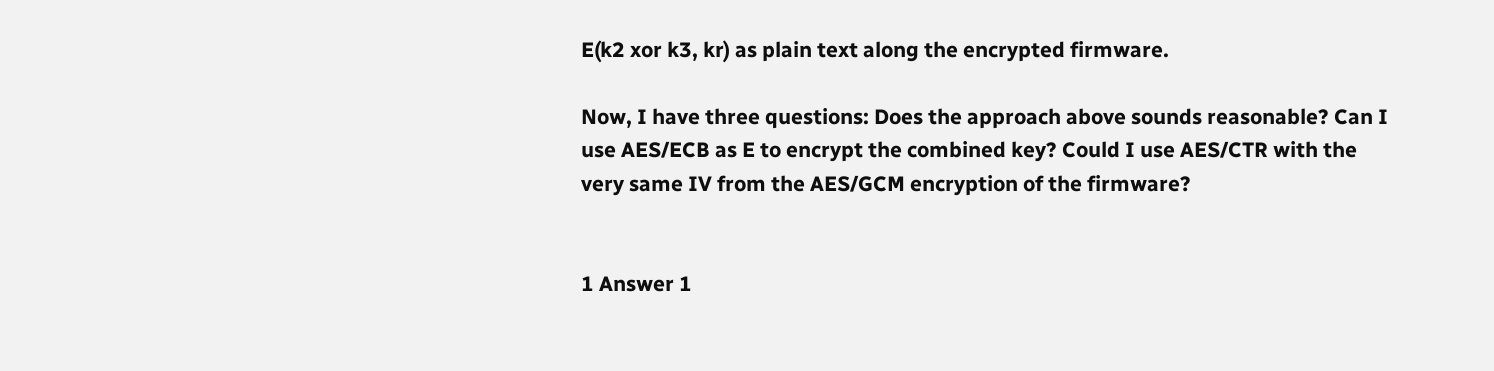E(k2 xor k3, kr) as plain text along the encrypted firmware.

Now, I have three questions: Does the approach above sounds reasonable? Can I use AES/ECB as E to encrypt the combined key? Could I use AES/CTR with the very same IV from the AES/GCM encryption of the firmware?


1 Answer 1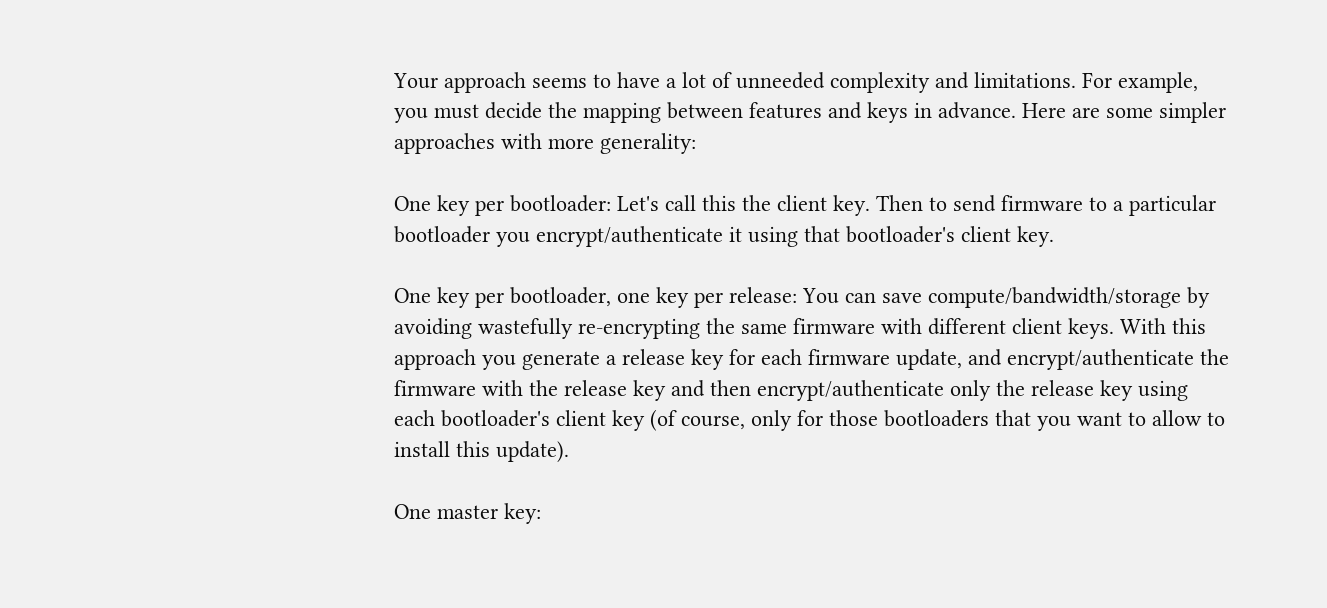Your approach seems to have a lot of unneeded complexity and limitations. For example, you must decide the mapping between features and keys in advance. Here are some simpler approaches with more generality:

One key per bootloader: Let's call this the client key. Then to send firmware to a particular bootloader you encrypt/authenticate it using that bootloader's client key.

One key per bootloader, one key per release: You can save compute/bandwidth/storage by avoiding wastefully re-encrypting the same firmware with different client keys. With this approach you generate a release key for each firmware update, and encrypt/authenticate the firmware with the release key and then encrypt/authenticate only the release key using each bootloader's client key (of course, only for those bootloaders that you want to allow to install this update).

One master key: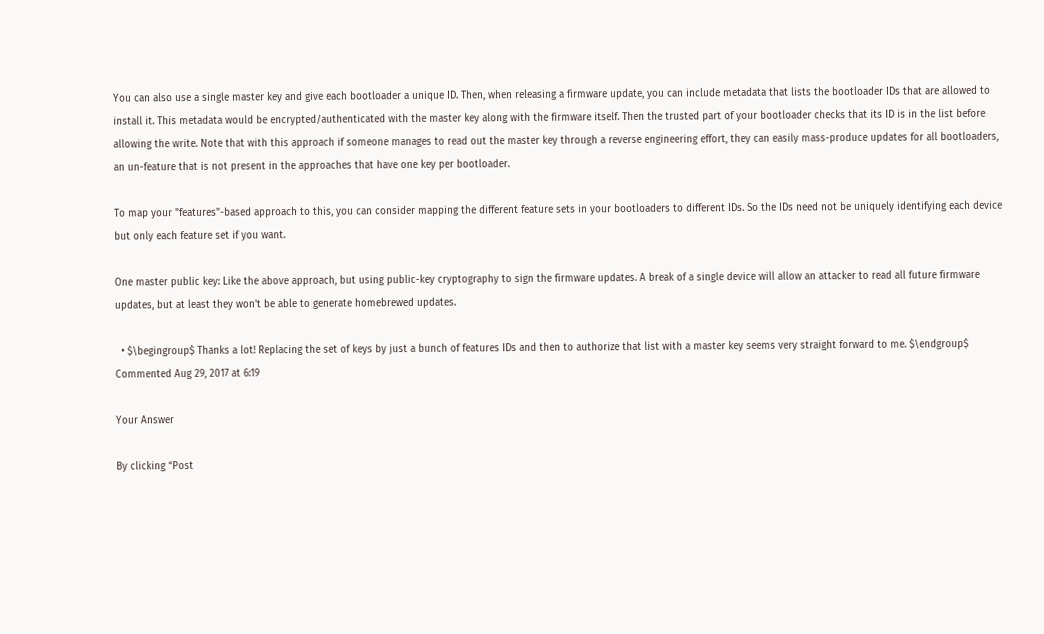You can also use a single master key and give each bootloader a unique ID. Then, when releasing a firmware update, you can include metadata that lists the bootloader IDs that are allowed to install it. This metadata would be encrypted/authenticated with the master key along with the firmware itself. Then the trusted part of your bootloader checks that its ID is in the list before allowing the write. Note that with this approach if someone manages to read out the master key through a reverse engineering effort, they can easily mass-produce updates for all bootloaders, an un-feature that is not present in the approaches that have one key per bootloader.

To map your "features"-based approach to this, you can consider mapping the different feature sets in your bootloaders to different IDs. So the IDs need not be uniquely identifying each device but only each feature set if you want.

One master public key: Like the above approach, but using public-key cryptography to sign the firmware updates. A break of a single device will allow an attacker to read all future firmware updates, but at least they won't be able to generate homebrewed updates.

  • $\begingroup$ Thanks a lot! Replacing the set of keys by just a bunch of features IDs and then to authorize that list with a master key seems very straight forward to me. $\endgroup$ Commented Aug 29, 2017 at 6:19

Your Answer

By clicking “Post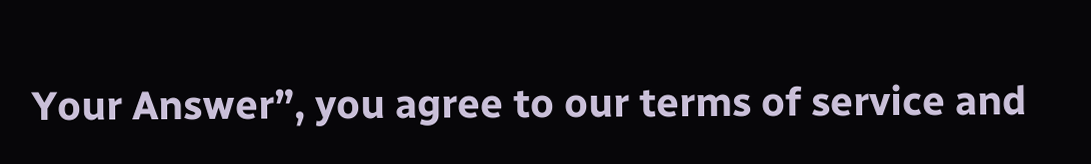Your Answer”, you agree to our terms of service and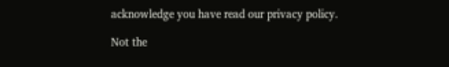acknowledge you have read our privacy policy.

Not the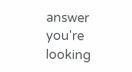answer you're looking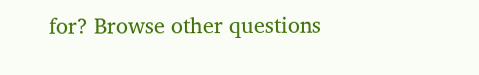for? Browse other questions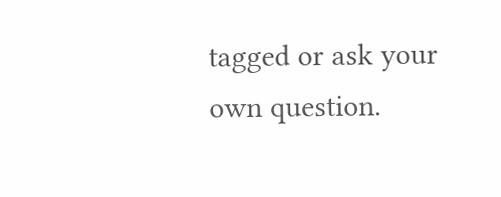tagged or ask your own question.